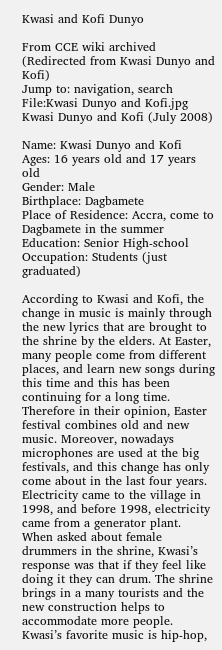Kwasi and Kofi Dunyo

From CCE wiki archived
(Redirected from Kwasi Dunyo and Kofi)
Jump to: navigation, search
File:Kwasi Dunyo and Kofi.jpg
Kwasi Dunyo and Kofi (July 2008)

Name: Kwasi Dunyo and Kofi
Ages: 16 years old and 17 years old
Gender: Male
Birthplace: Dagbamete
Place of Residence: Accra, come to Dagbamete in the summer
Education: Senior High-school
Occupation: Students (just graduated)

According to Kwasi and Kofi, the change in music is mainly through the new lyrics that are brought to the shrine by the elders. At Easter, many people come from different places, and learn new songs during this time and this has been continuing for a long time. Therefore in their opinion, Easter festival combines old and new music. Moreover, nowadays microphones are used at the big festivals, and this change has only come about in the last four years. Electricity came to the village in 1998, and before 1998, electricity came from a generator plant. When asked about female drummers in the shrine, Kwasi’s response was that if they feel like doing it they can drum. The shrine brings in a many tourists and the new construction helps to accommodate more people. Kwasi’s favorite music is hip-hop,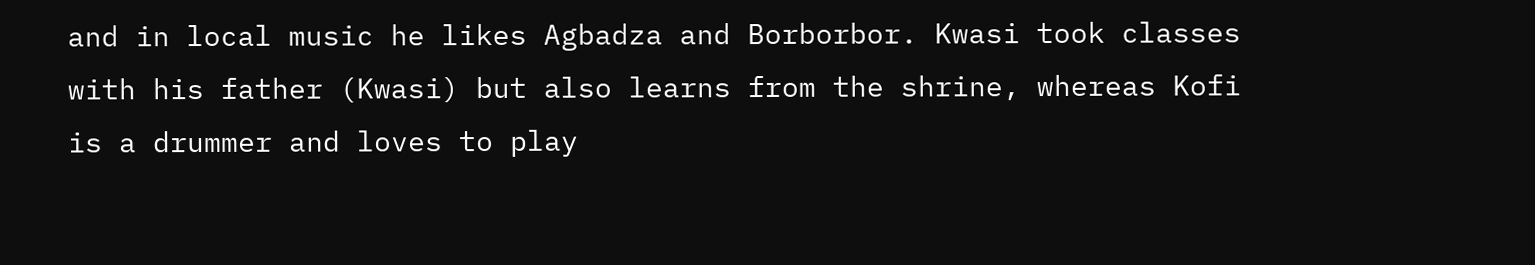and in local music he likes Agbadza and Borborbor. Kwasi took classes with his father (Kwasi) but also learns from the shrine, whereas Kofi is a drummer and loves to play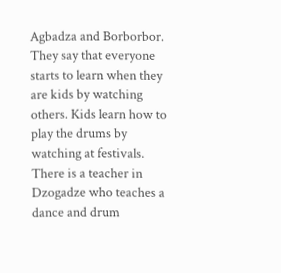Agbadza and Borborbor. They say that everyone starts to learn when they are kids by watching others. Kids learn how to play the drums by watching at festivals. There is a teacher in Dzogadze who teaches a dance and drum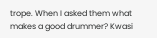trope. When I asked them what makes a good drummer? Kwasi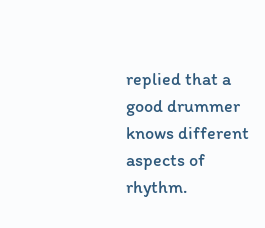replied that a good drummer knows different aspects of rhythm.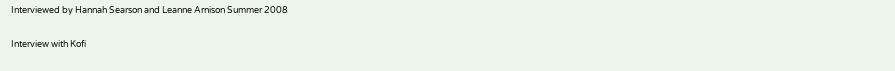Interviewed by Hannah Searson and Leanne Arnison Summer 2008

Interview with Kofi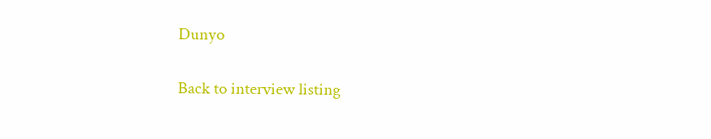Dunyo

Back to interview listing